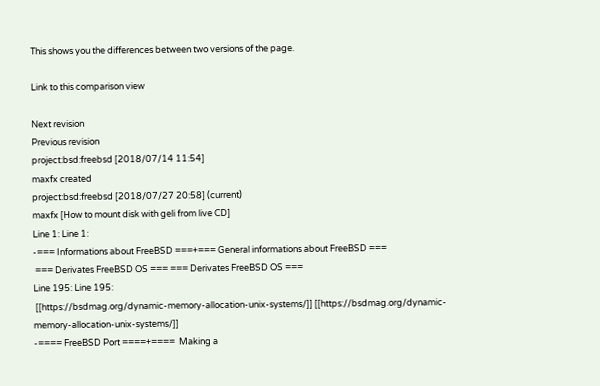This shows you the differences between two versions of the page.

Link to this comparison view

Next revision
Previous revision
project:bsd:freebsd [2018/07/14 11:54]
maxfx created
project:bsd:freebsd [2018/07/27 20:58] (current)
maxfx [How to mount disk with geli from live CD]
Line 1: Line 1:
-=== Informations about FreeBSD ===+=== General informations about FreeBSD ===
 === Derivates FreeBSD OS === === Derivates FreeBSD OS ===
Line 195: Line 195:
 [[https://bsdmag.org/dynamic-memory-allocation-unix-systems/]] [[https://bsdmag.org/dynamic-memory-allocation-unix-systems/]]
-==== FreeBSD Port ====+====  Making a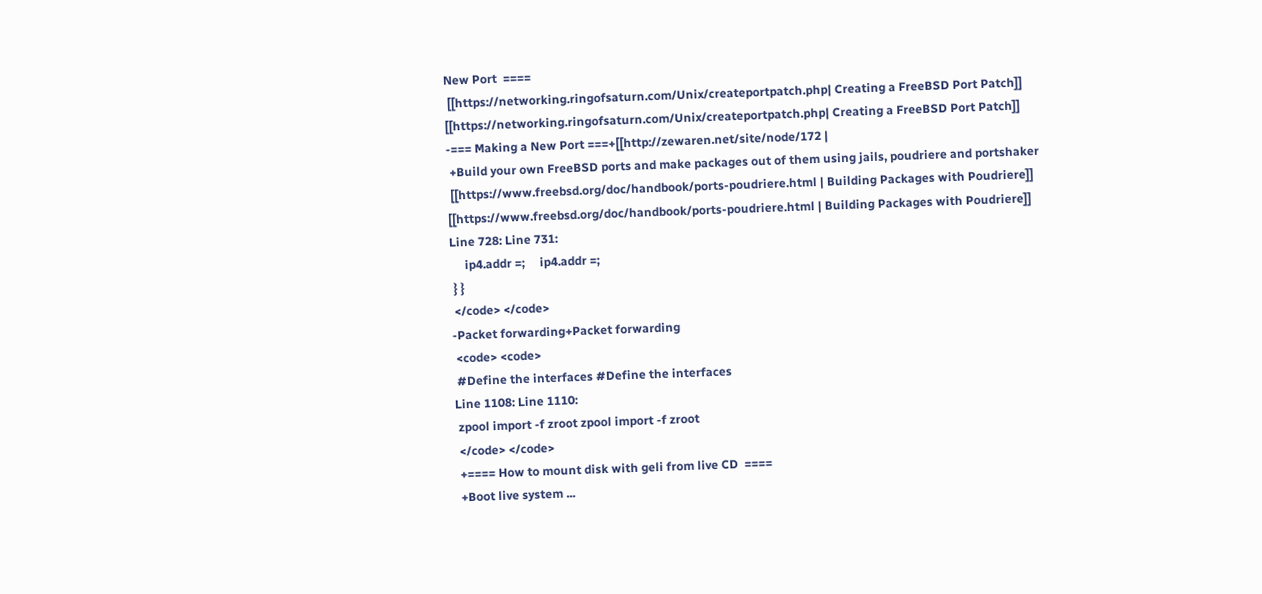New Port  ====
 [[https://networking.ringofsaturn.com/Unix/createportpatch.php| Creating a FreeBSD Port Patch]] [[https://networking.ringofsaturn.com/Unix/createportpatch.php| Creating a FreeBSD Port Patch]]
-=== Making a New Port ===+[[http://zewaren.net/site/node/172 |
 +Build your own FreeBSD ports and make packages out of them using jails, poudriere and portshaker
 [[https://www.freebsd.org/doc/handbook/ports-poudriere.html | Building Packages with Poudriere]] [[https://www.freebsd.org/doc/handbook/ports-poudriere.html | Building Packages with Poudriere]]
Line 728: Line 731:
     ip4.addr =;     ip4.addr =;
 } }
 </code> </code>
-Packet forwarding+Packet forwarding
 <code> <code>
 #Define the interfaces #Define the interfaces
Line 1108: Line 1110:
 zpool import -f zroot zpool import -f zroot
 </code> </code>
 +==== How to mount disk with geli from live CD  ====
 +Boot live system ...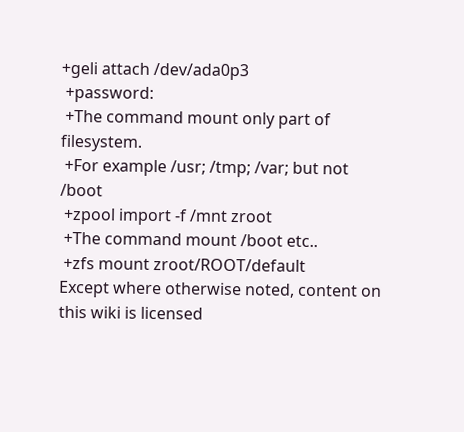+geli attach /dev/ada0p3
 +password:
 +The command mount only part of filesystem.
 +For example /usr; /tmp; /var; but not /boot
 +zpool import -f /mnt zroot
 +The command mount /boot etc..
 +zfs mount zroot/ROOT/default
Except where otherwise noted, content on this wiki is licensed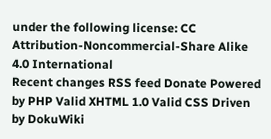under the following license: CC Attribution-Noncommercial-Share Alike 4.0 International
Recent changes RSS feed Donate Powered by PHP Valid XHTML 1.0 Valid CSS Driven by DokuWiki